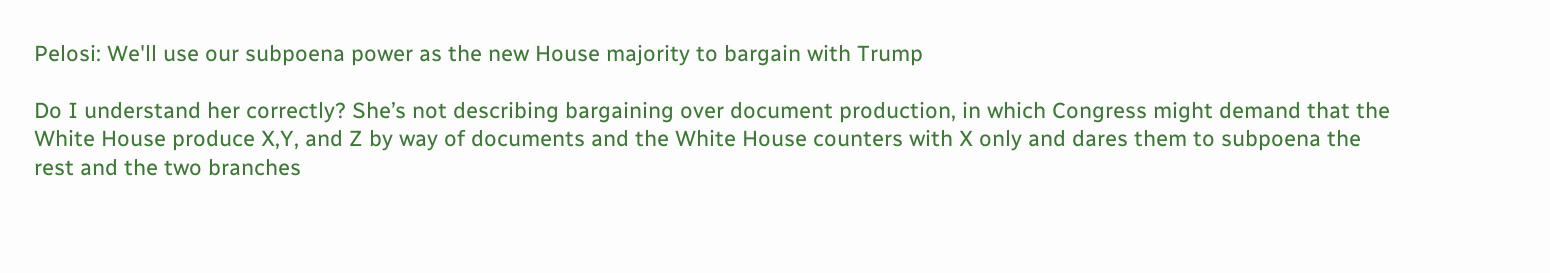Pelosi: We'll use our subpoena power as the new House majority to bargain with Trump

Do I understand her correctly? She’s not describing bargaining over document production, in which Congress might demand that the White House produce X,Y, and Z by way of documents and the White House counters with X only and dares them to subpoena the rest and the two branches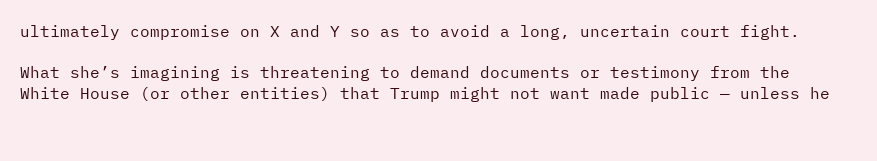ultimately compromise on X and Y so as to avoid a long, uncertain court fight.

What she’s imagining is threatening to demand documents or testimony from the White House (or other entities) that Trump might not want made public — unless he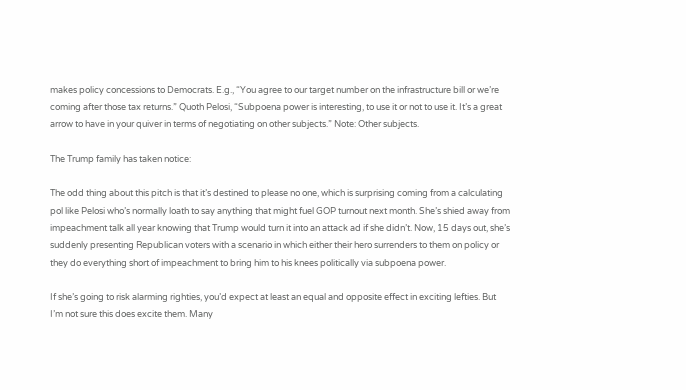makes policy concessions to Democrats. E.g., “You agree to our target number on the infrastructure bill or we’re coming after those tax returns.” Quoth Pelosi, “Subpoena power is interesting, to use it or not to use it. It’s a great arrow to have in your quiver in terms of negotiating on other subjects.” Note: Other subjects.

The Trump family has taken notice:

The odd thing about this pitch is that it’s destined to please no one, which is surprising coming from a calculating pol like Pelosi who’s normally loath to say anything that might fuel GOP turnout next month. She’s shied away from impeachment talk all year knowing that Trump would turn it into an attack ad if she didn’t. Now, 15 days out, she’s suddenly presenting Republican voters with a scenario in which either their hero surrenders to them on policy or they do everything short of impeachment to bring him to his knees politically via subpoena power.

If she’s going to risk alarming righties, you’d expect at least an equal and opposite effect in exciting lefties. But I’m not sure this does excite them. Many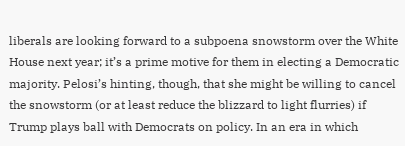liberals are looking forward to a subpoena snowstorm over the White House next year; it’s a prime motive for them in electing a Democratic majority. Pelosi’s hinting, though, that she might be willing to cancel the snowstorm (or at least reduce the blizzard to light flurries) if Trump plays ball with Democrats on policy. In an era in which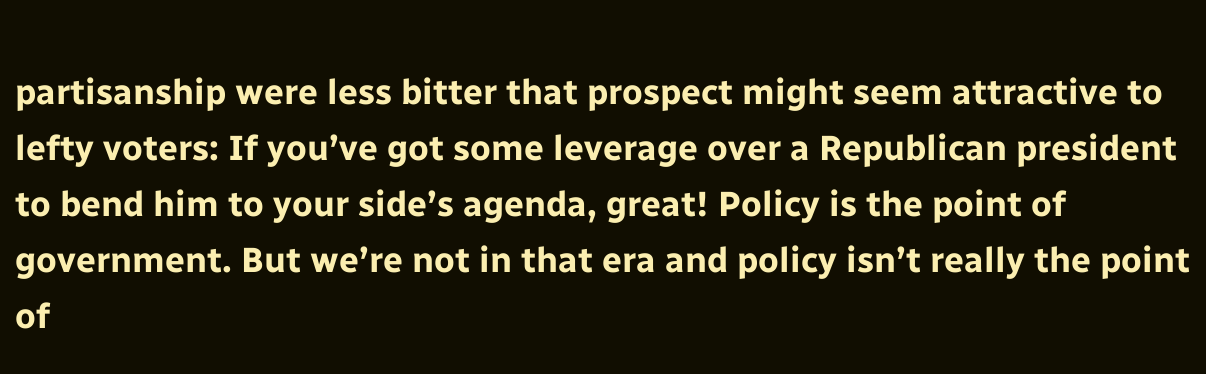partisanship were less bitter that prospect might seem attractive to lefty voters: If you’ve got some leverage over a Republican president to bend him to your side’s agenda, great! Policy is the point of government. But we’re not in that era and policy isn’t really the point of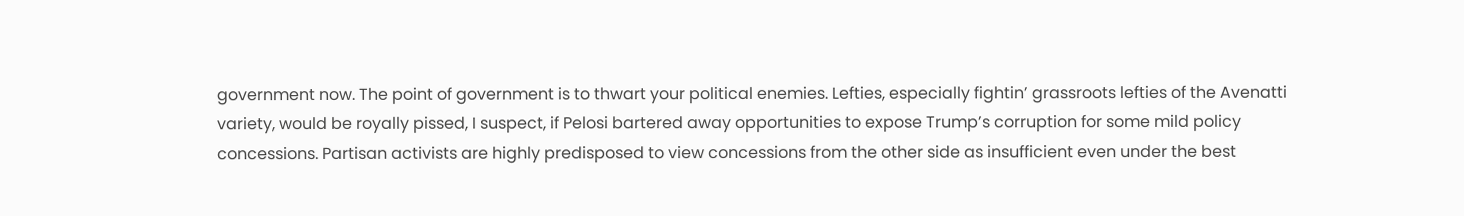government now. The point of government is to thwart your political enemies. Lefties, especially fightin’ grassroots lefties of the Avenatti variety, would be royally pissed, I suspect, if Pelosi bartered away opportunities to expose Trump’s corruption for some mild policy concessions. Partisan activists are highly predisposed to view concessions from the other side as insufficient even under the best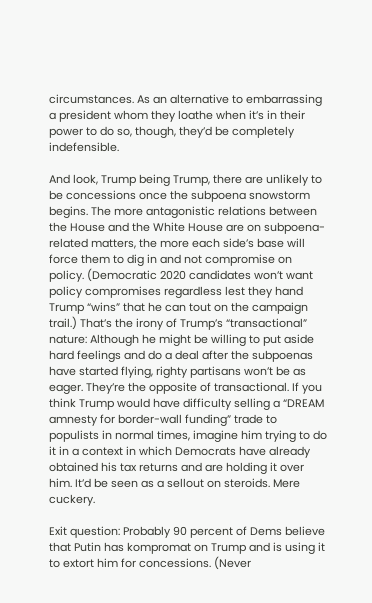circumstances. As an alternative to embarrassing a president whom they loathe when it’s in their power to do so, though, they’d be completely indefensible.

And look, Trump being Trump, there are unlikely to be concessions once the subpoena snowstorm begins. The more antagonistic relations between the House and the White House are on subpoena-related matters, the more each side’s base will force them to dig in and not compromise on policy. (Democratic 2020 candidates won’t want policy compromises regardless lest they hand Trump “wins” that he can tout on the campaign trail.) That’s the irony of Trump’s “transactional” nature: Although he might be willing to put aside hard feelings and do a deal after the subpoenas have started flying, righty partisans won’t be as eager. They’re the opposite of transactional. If you think Trump would have difficulty selling a “DREAM amnesty for border-wall funding” trade to populists in normal times, imagine him trying to do it in a context in which Democrats have already obtained his tax returns and are holding it over him. It’d be seen as a sellout on steroids. Mere cuckery.

Exit question: Probably 90 percent of Dems believe that Putin has kompromat on Trump and is using it to extort him for concessions. (Never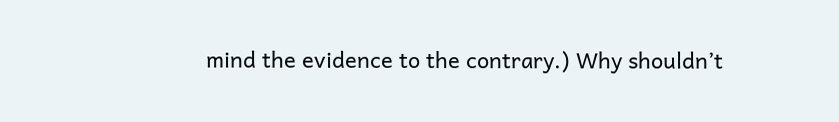mind the evidence to the contrary.) Why shouldn’t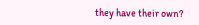they have their own?